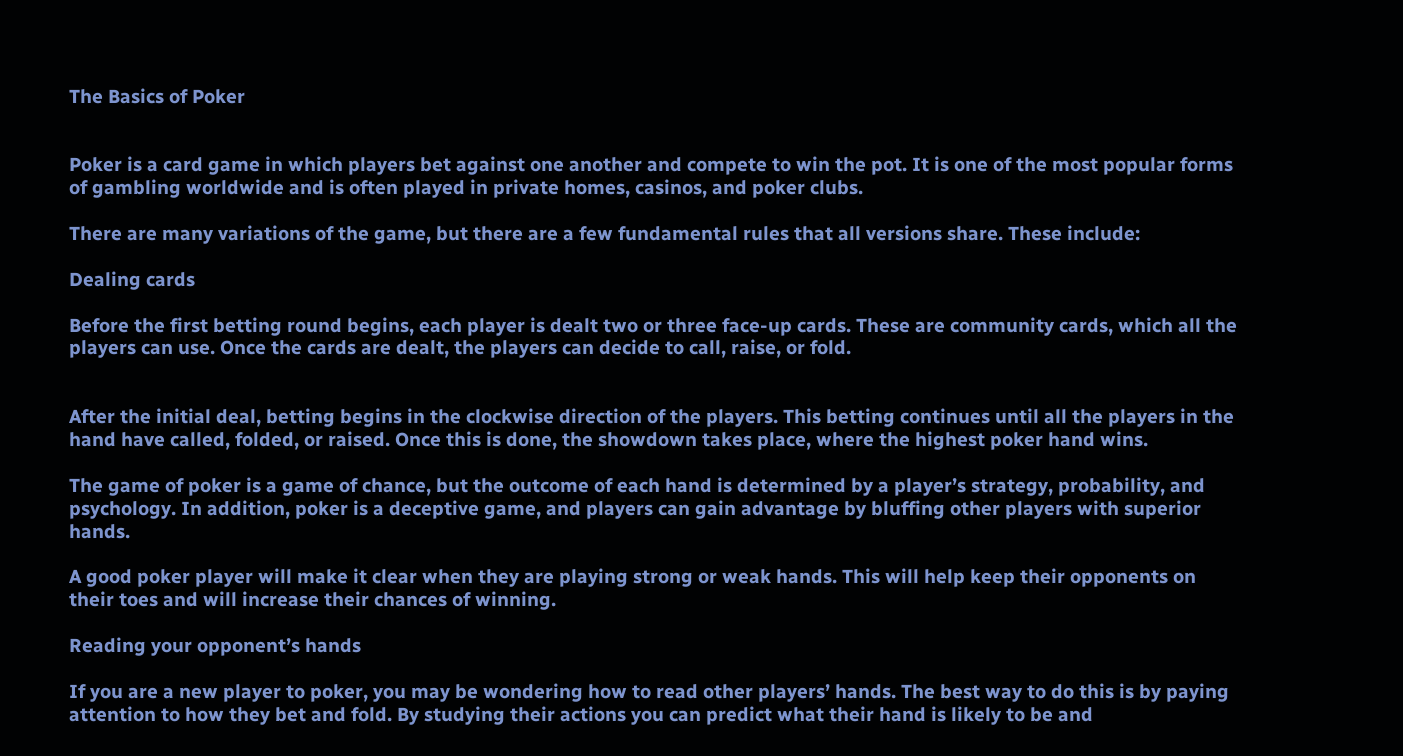The Basics of Poker


Poker is a card game in which players bet against one another and compete to win the pot. It is one of the most popular forms of gambling worldwide and is often played in private homes, casinos, and poker clubs.

There are many variations of the game, but there are a few fundamental rules that all versions share. These include:

Dealing cards

Before the first betting round begins, each player is dealt two or three face-up cards. These are community cards, which all the players can use. Once the cards are dealt, the players can decide to call, raise, or fold.


After the initial deal, betting begins in the clockwise direction of the players. This betting continues until all the players in the hand have called, folded, or raised. Once this is done, the showdown takes place, where the highest poker hand wins.

The game of poker is a game of chance, but the outcome of each hand is determined by a player’s strategy, probability, and psychology. In addition, poker is a deceptive game, and players can gain advantage by bluffing other players with superior hands.

A good poker player will make it clear when they are playing strong or weak hands. This will help keep their opponents on their toes and will increase their chances of winning.

Reading your opponent’s hands

If you are a new player to poker, you may be wondering how to read other players’ hands. The best way to do this is by paying attention to how they bet and fold. By studying their actions you can predict what their hand is likely to be and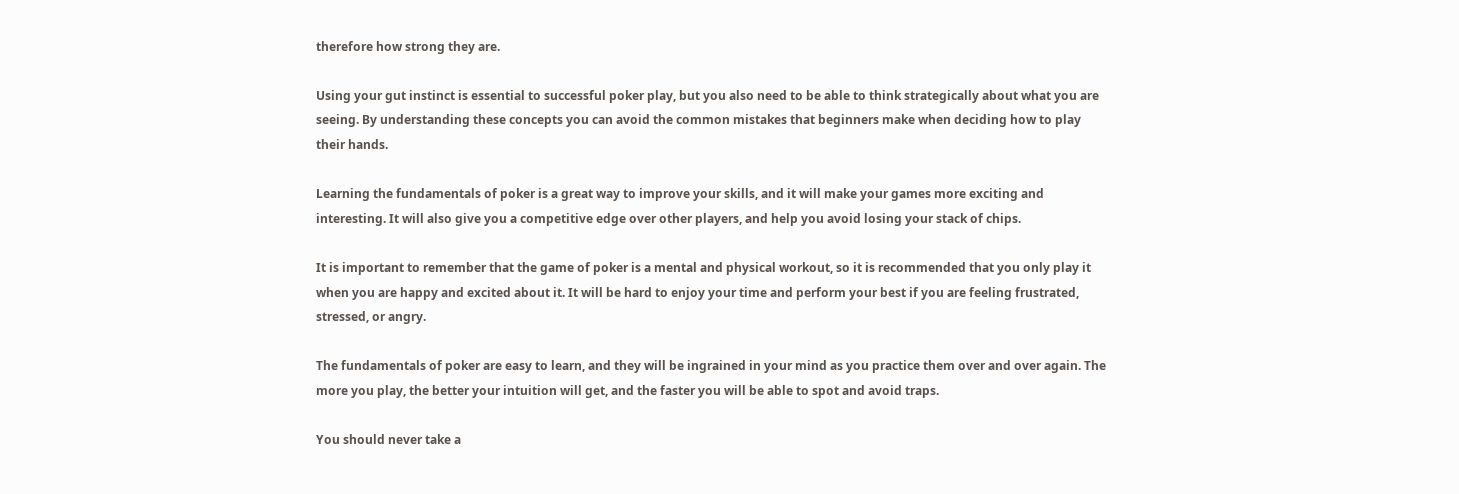therefore how strong they are.

Using your gut instinct is essential to successful poker play, but you also need to be able to think strategically about what you are seeing. By understanding these concepts you can avoid the common mistakes that beginners make when deciding how to play their hands.

Learning the fundamentals of poker is a great way to improve your skills, and it will make your games more exciting and interesting. It will also give you a competitive edge over other players, and help you avoid losing your stack of chips.

It is important to remember that the game of poker is a mental and physical workout, so it is recommended that you only play it when you are happy and excited about it. It will be hard to enjoy your time and perform your best if you are feeling frustrated, stressed, or angry.

The fundamentals of poker are easy to learn, and they will be ingrained in your mind as you practice them over and over again. The more you play, the better your intuition will get, and the faster you will be able to spot and avoid traps.

You should never take a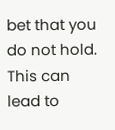bet that you do not hold. This can lead to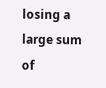losing a large sum of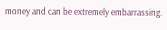money and can be extremely embarrassing.